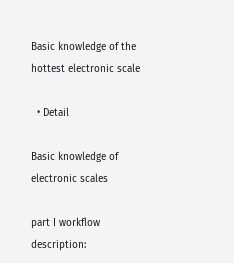Basic knowledge of the hottest electronic scale

  • Detail

Basic knowledge of electronic scales

part I workflow description: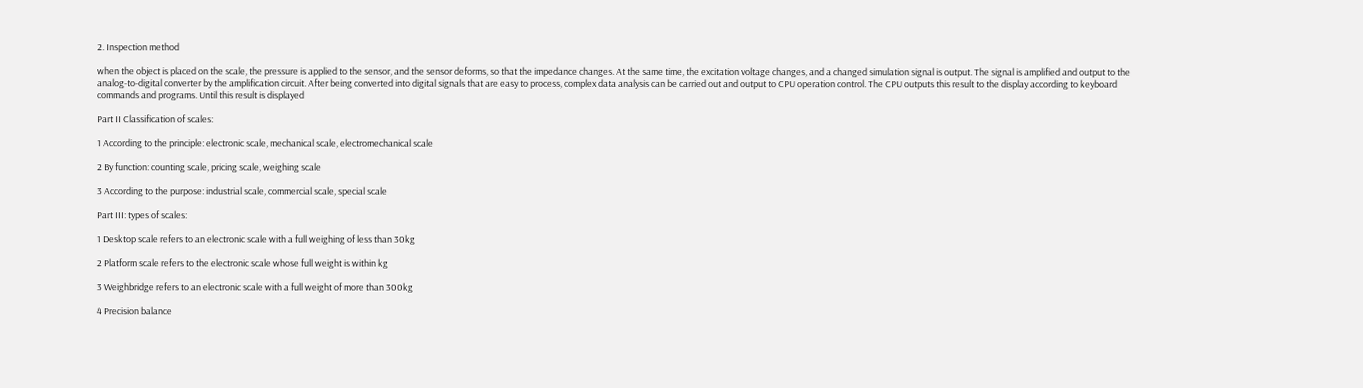2. Inspection method

when the object is placed on the scale, the pressure is applied to the sensor, and the sensor deforms, so that the impedance changes. At the same time, the excitation voltage changes, and a changed simulation signal is output. The signal is amplified and output to the analog-to-digital converter by the amplification circuit. After being converted into digital signals that are easy to process, complex data analysis can be carried out and output to CPU operation control. The CPU outputs this result to the display according to keyboard commands and programs. Until this result is displayed

Part II Classification of scales:

1 According to the principle: electronic scale, mechanical scale, electromechanical scale

2 By function: counting scale, pricing scale, weighing scale

3 According to the purpose: industrial scale, commercial scale, special scale

Part III: types of scales:

1 Desktop scale refers to an electronic scale with a full weighing of less than 30kg

2 Platform scale refers to the electronic scale whose full weight is within kg

3 Weighbridge refers to an electronic scale with a full weight of more than 300kg

4 Precision balance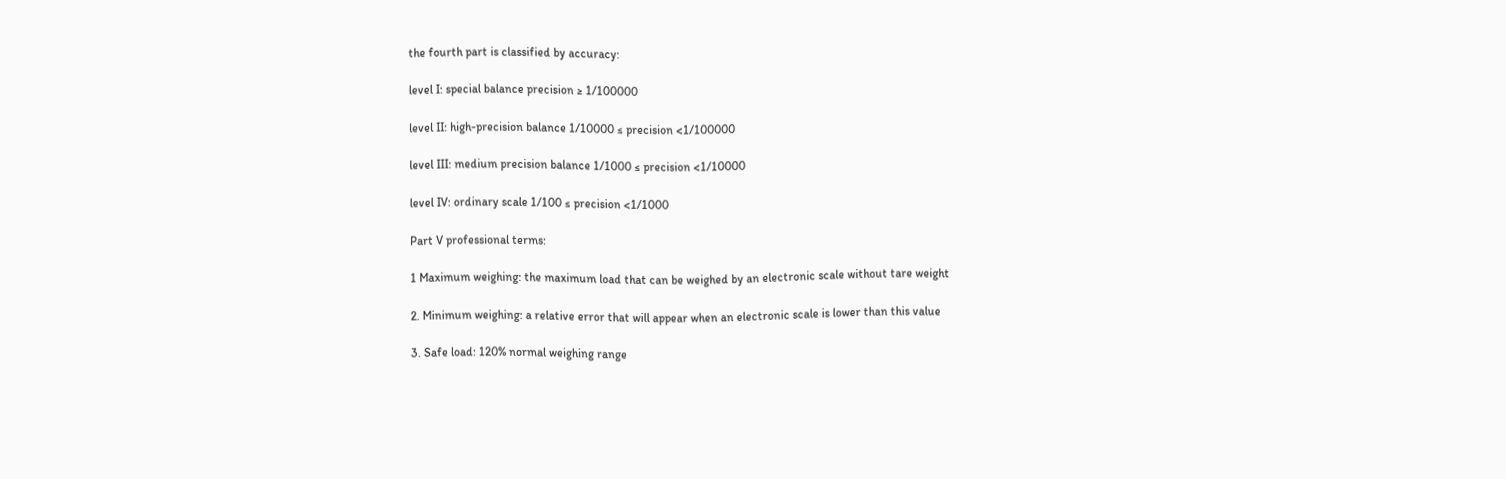the fourth part is classified by accuracy:

level I: special balance precision ≥ 1/100000

level II: high-precision balance 1/10000 ≤ precision <1/100000

level III: medium precision balance 1/1000 ≤ precision <1/10000

level IV: ordinary scale 1/100 ≤ precision <1/1000

Part V professional terms:

1 Maximum weighing: the maximum load that can be weighed by an electronic scale without tare weight

2. Minimum weighing: a relative error that will appear when an electronic scale is lower than this value

3. Safe load: 120% normal weighing range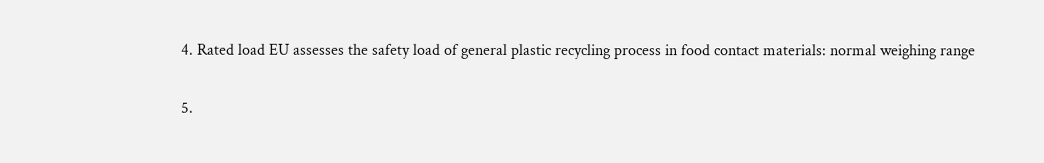4. Rated load EU assesses the safety load of general plastic recycling process in food contact materials: normal weighing range

5.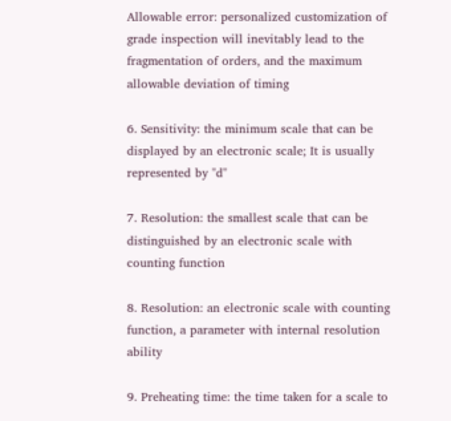Allowable error: personalized customization of grade inspection will inevitably lead to the fragmentation of orders, and the maximum allowable deviation of timing

6. Sensitivity: the minimum scale that can be displayed by an electronic scale; It is usually represented by "d"

7. Resolution: the smallest scale that can be distinguished by an electronic scale with counting function

8. Resolution: an electronic scale with counting function, a parameter with internal resolution ability

9. Preheating time: the time taken for a scale to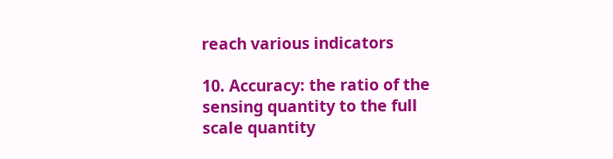reach various indicators

10. Accuracy: the ratio of the sensing quantity to the full scale quantity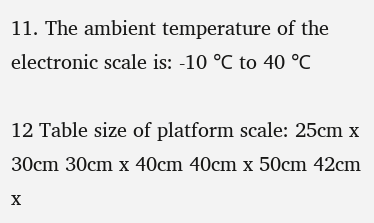11. The ambient temperature of the electronic scale is: -10 ℃ to 40 ℃

12 Table size of platform scale: 25cm x 30cm 30cm x 40cm 40cm x 50cm 42cm x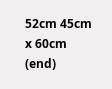52cm 45cm x 60cm (end)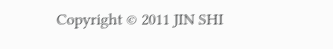Copyright © 2011 JIN SHI